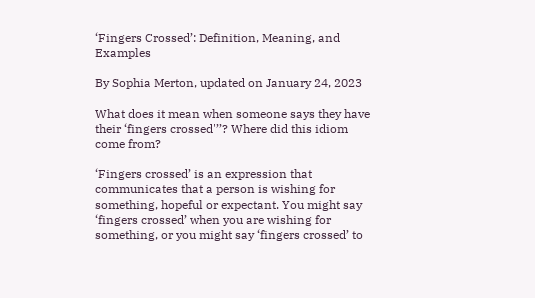‘Fingers Crossed’: Definition, Meaning, and Examples

By Sophia Merton, updated on January 24, 2023

What does it mean when someone says they have their ‘fingers crossed'’’? Where did this idiom come from?

‘Fingers crossed’ is an expression that communicates that a person is wishing for something, hopeful or expectant. You might say ‘fingers crossed’ when you are wishing for something, or you might say ‘fingers crossed’ to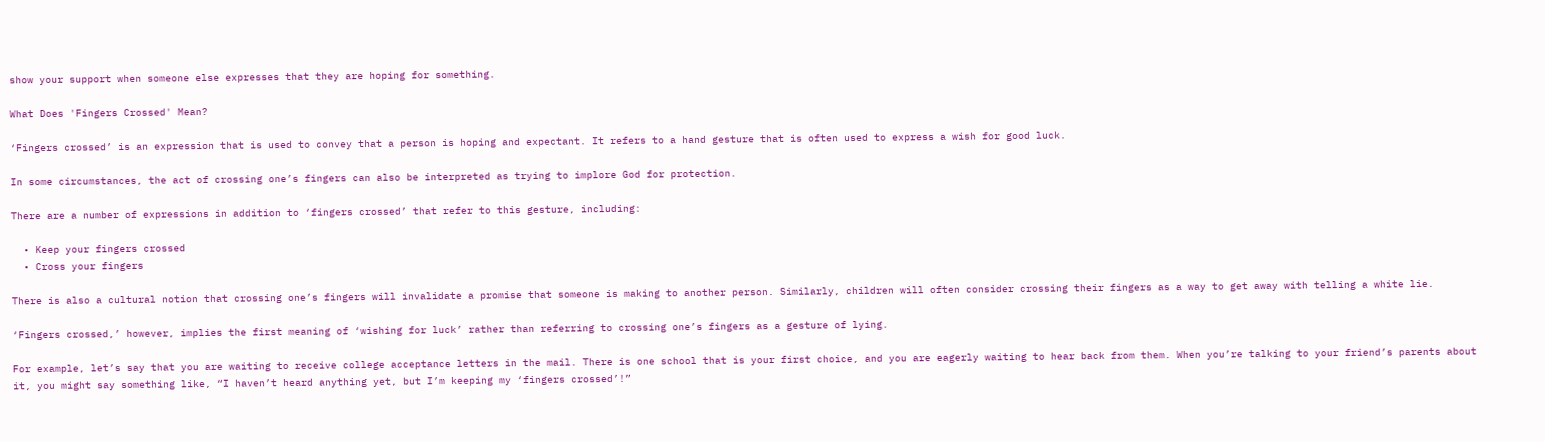show your support when someone else expresses that they are hoping for something.

What Does 'Fingers Crossed' Mean?

‘Fingers crossed’ is an expression that is used to convey that a person is hoping and expectant. It refers to a hand gesture that is often used to express a wish for good luck.

In some circumstances, the act of crossing one’s fingers can also be interpreted as trying to implore God for protection.

There are a number of expressions in addition to ‘fingers crossed’ that refer to this gesture, including:

  • Keep your fingers crossed
  • Cross your fingers

There is also a cultural notion that crossing one’s fingers will invalidate a promise that someone is making to another person. Similarly, children will often consider crossing their fingers as a way to get away with telling a white lie.

‘Fingers crossed,’ however, implies the first meaning of ‘wishing for luck’ rather than referring to crossing one’s fingers as a gesture of lying.

For example, let’s say that you are waiting to receive college acceptance letters in the mail. There is one school that is your first choice, and you are eagerly waiting to hear back from them. When you’re talking to your friend’s parents about it, you might say something like, “I haven’t heard anything yet, but I’m keeping my ‘fingers crossed’!”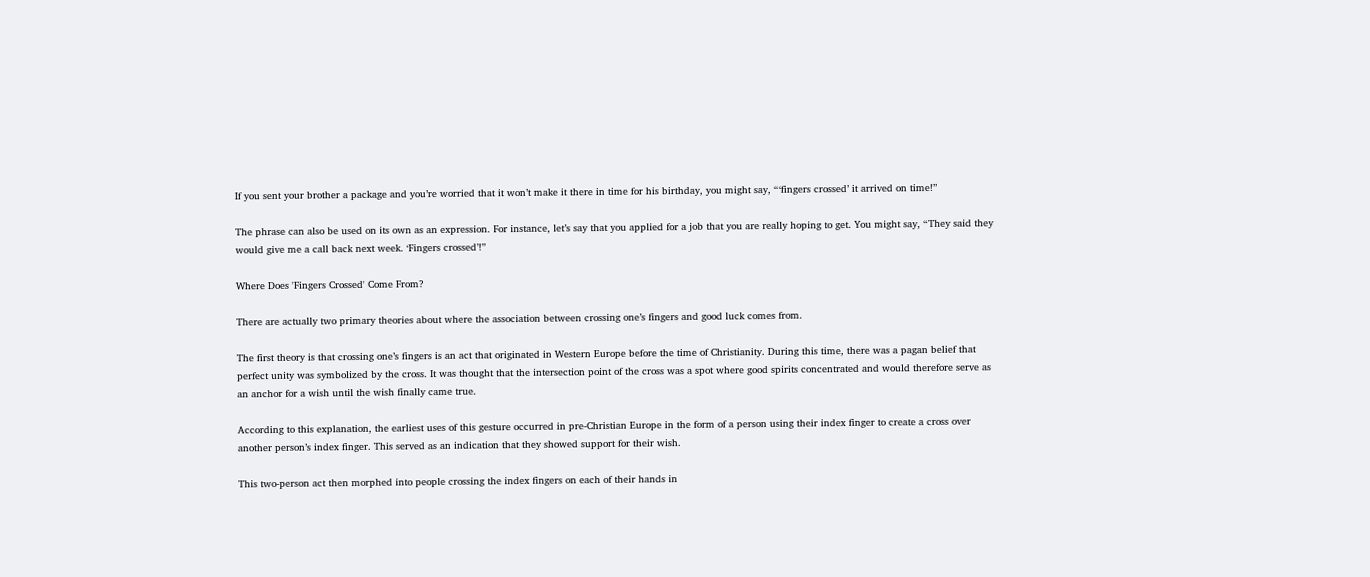If you sent your brother a package and you’re worried that it won’t make it there in time for his birthday, you might say, “‘fingers crossed’ it arrived on time!”

The phrase can also be used on its own as an expression. For instance, let’s say that you applied for a job that you are really hoping to get. You might say, “They said they would give me a call back next week. ‘Fingers crossed’!”

Where Does 'Fingers Crossed' Come From?

There are actually two primary theories about where the association between crossing one’s fingers and good luck comes from.

The first theory is that crossing one’s fingers is an act that originated in Western Europe before the time of Christianity. During this time, there was a pagan belief that perfect unity was symbolized by the cross. It was thought that the intersection point of the cross was a spot where good spirits concentrated and would therefore serve as an anchor for a wish until the wish finally came true.

According to this explanation, the earliest uses of this gesture occurred in pre-Christian Europe in the form of a person using their index finger to create a cross over another person’s index finger. This served as an indication that they showed support for their wish.

This two-person act then morphed into people crossing the index fingers on each of their hands in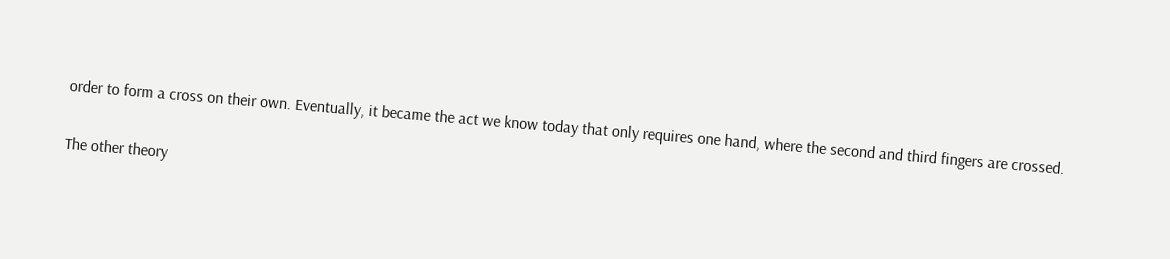order to form a cross on their own. Eventually, it became the act we know today that only requires one hand, where the second and third fingers are crossed.

The other theory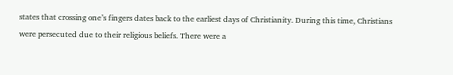states that crossing one’s fingers dates back to the earliest days of Christianity. During this time, Christians were persecuted due to their religious beliefs. There were a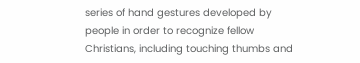series of hand gestures developed by people in order to recognize fellow Christians, including touching thumbs and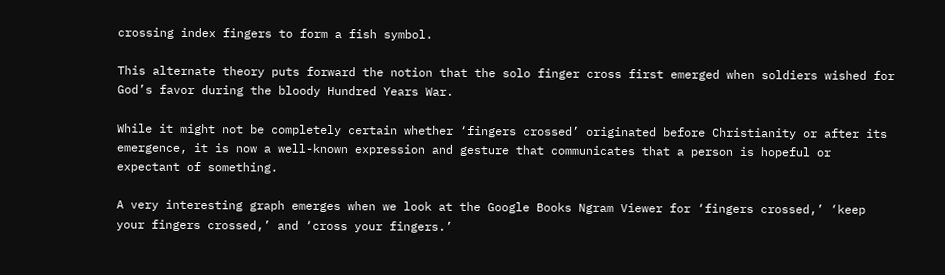crossing index fingers to form a fish symbol.

This alternate theory puts forward the notion that the solo finger cross first emerged when soldiers wished for God’s favor during the bloody Hundred Years War.

While it might not be completely certain whether ‘fingers crossed’ originated before Christianity or after its emergence, it is now a well-known expression and gesture that communicates that a person is hopeful or expectant of something.

A very interesting graph emerges when we look at the Google Books Ngram Viewer for ‘fingers crossed,’ ‘keep your fingers crossed,’ and ‘cross your fingers.’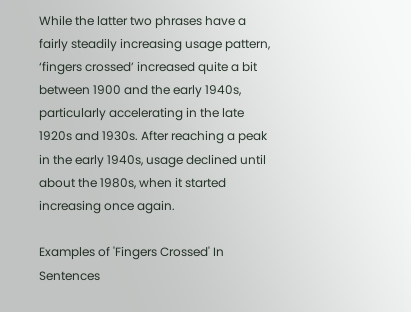While the latter two phrases have a fairly steadily increasing usage pattern, ‘fingers crossed’ increased quite a bit between 1900 and the early 1940s, particularly accelerating in the late 1920s and 1930s. After reaching a peak in the early 1940s, usage declined until about the 1980s, when it started increasing once again.

Examples of 'Fingers Crossed' In Sentences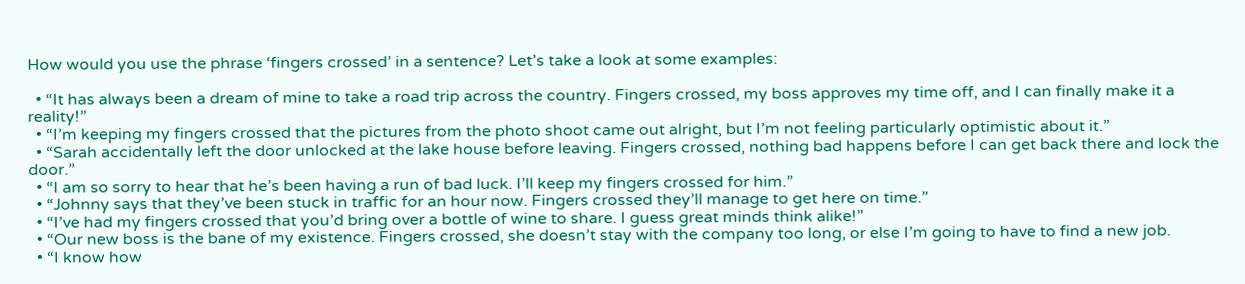How would you use the phrase ‘fingers crossed’ in a sentence? Let’s take a look at some examples:

  • “It has always been a dream of mine to take a road trip across the country. Fingers crossed, my boss approves my time off, and I can finally make it a reality!”
  • “I’m keeping my fingers crossed that the pictures from the photo shoot came out alright, but I’m not feeling particularly optimistic about it.”
  • “Sarah accidentally left the door unlocked at the lake house before leaving. Fingers crossed, nothing bad happens before I can get back there and lock the door.”
  • “I am so sorry to hear that he’s been having a run of bad luck. I’ll keep my fingers crossed for him.”
  • “Johnny says that they’ve been stuck in traffic for an hour now. Fingers crossed they’ll manage to get here on time.”
  • “I’ve had my fingers crossed that you’d bring over a bottle of wine to share. I guess great minds think alike!”
  • “Our new boss is the bane of my existence. Fingers crossed, she doesn’t stay with the company too long, or else I’m going to have to find a new job.
  • “I know how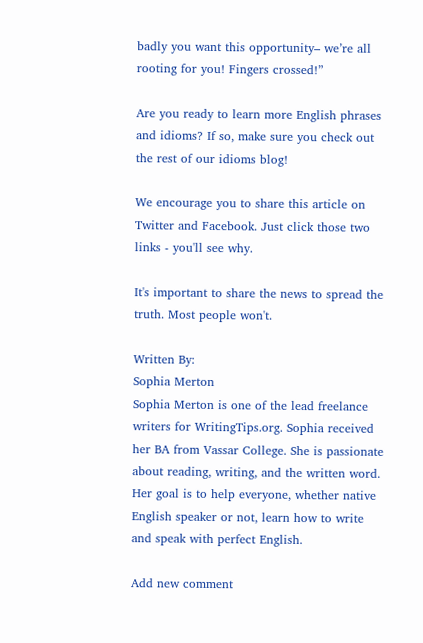badly you want this opportunity– we’re all rooting for you! Fingers crossed!”

Are you ready to learn more English phrases and idioms? If so, make sure you check out the rest of our idioms blog!

We encourage you to share this article on Twitter and Facebook. Just click those two links - you'll see why.

It's important to share the news to spread the truth. Most people won't.

Written By:
Sophia Merton
Sophia Merton is one of the lead freelance writers for WritingTips.org. Sophia received her BA from Vassar College. She is passionate about reading, writing, and the written word. Her goal is to help everyone, whether native English speaker or not, learn how to write and speak with perfect English.

Add new comment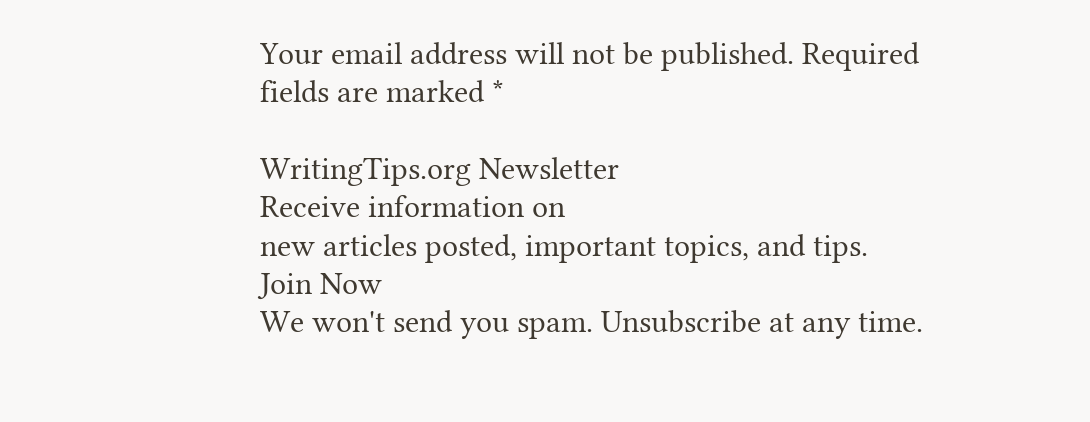Your email address will not be published. Required fields are marked *

WritingTips.org Newsletter
Receive information on
new articles posted, important topics, and tips.
Join Now
We won't send you spam. Unsubscribe at any time.